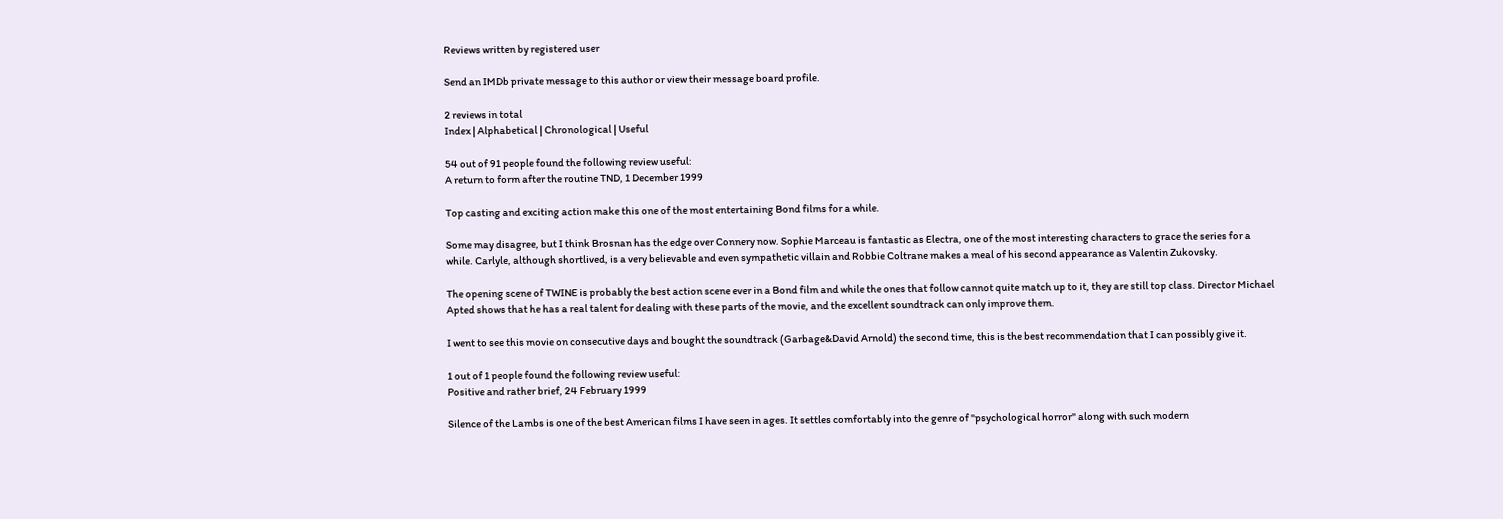Reviews written by registered user

Send an IMDb private message to this author or view their message board profile.

2 reviews in total
Index | Alphabetical | Chronological | Useful

54 out of 91 people found the following review useful:
A return to form after the routine TND, 1 December 1999

Top casting and exciting action make this one of the most entertaining Bond films for a while.

Some may disagree, but I think Brosnan has the edge over Connery now. Sophie Marceau is fantastic as Electra, one of the most interesting characters to grace the series for a while. Carlyle, although shortlived, is a very believable and even sympathetic villain and Robbie Coltrane makes a meal of his second appearance as Valentin Zukovsky.

The opening scene of TWINE is probably the best action scene ever in a Bond film and while the ones that follow cannot quite match up to it, they are still top class. Director Michael Apted shows that he has a real talent for dealing with these parts of the movie, and the excellent soundtrack can only improve them.

I went to see this movie on consecutive days and bought the soundtrack (Garbage&David Arnold) the second time, this is the best recommendation that I can possibly give it.

1 out of 1 people found the following review useful:
Positive and rather brief, 24 February 1999

Silence of the Lambs is one of the best American films I have seen in ages. It settles comfortably into the genre of "psychological horror" along with such modern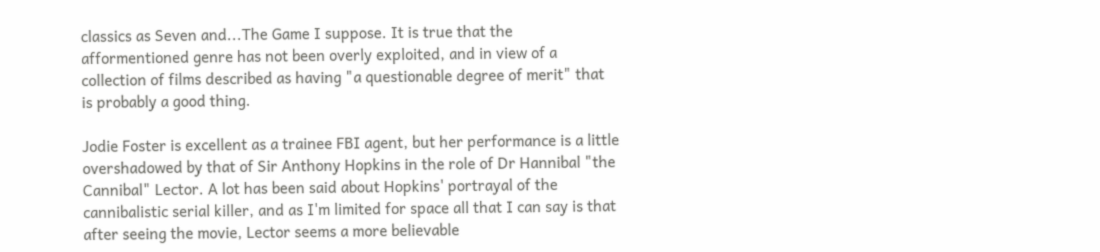classics as Seven and...The Game I suppose. It is true that the afformentioned genre has not been overly exploited, and in view of a collection of films described as having "a questionable degree of merit" that is probably a good thing.

Jodie Foster is excellent as a trainee FBI agent, but her performance is a little overshadowed by that of Sir Anthony Hopkins in the role of Dr Hannibal "the Cannibal" Lector. A lot has been said about Hopkins' portrayal of the cannibalistic serial killer, and as I'm limited for space all that I can say is that after seeing the movie, Lector seems a more believable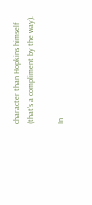character than Hopkins himself (that's a compliment by the way).

In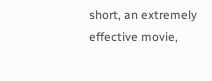short, an extremely effective movie,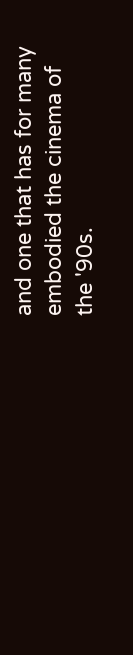and one that has for many embodied the cinema of the '90s.